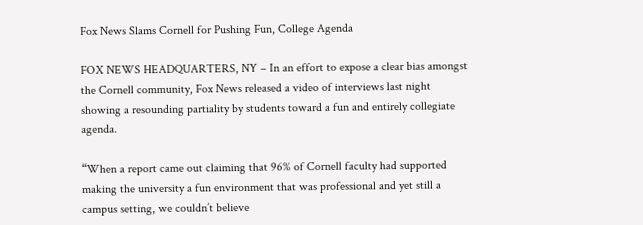Fox News Slams Cornell for Pushing Fun, College Agenda

FOX NEWS HEADQUARTERS, NY – In an effort to expose a clear bias amongst the Cornell community, Fox News released a video of interviews last night showing a resounding partiality by students toward a fun and entirely collegiate agenda.

“When a report came out claiming that 96% of Cornell faculty had supported making the university a fun environment that was professional and yet still a campus setting, we couldn’t believe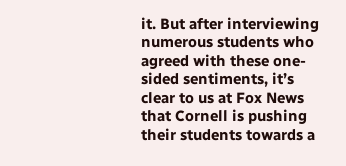it. But after interviewing numerous students who agreed with these one-sided sentiments, it’s clear to us at Fox News that Cornell is pushing their students towards a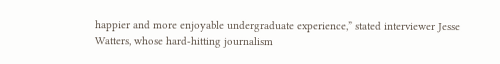happier and more enjoyable undergraduate experience,” stated interviewer Jesse Watters, whose hard-hitting journalism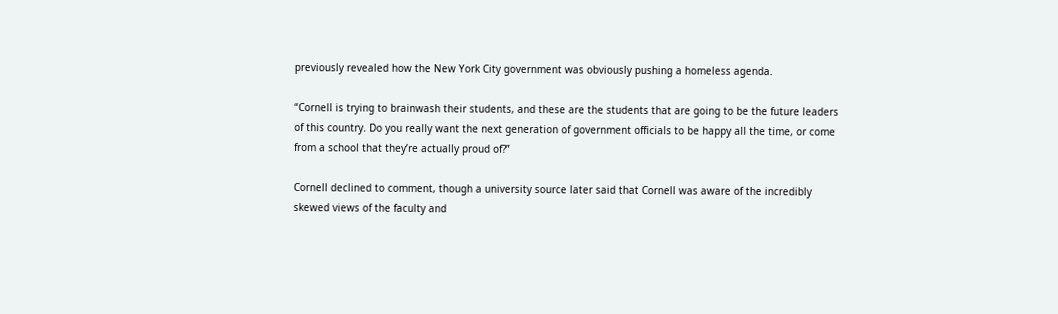previously revealed how the New York City government was obviously pushing a homeless agenda.

“Cornell is trying to brainwash their students, and these are the students that are going to be the future leaders of this country. Do you really want the next generation of government officials to be happy all the time, or come from a school that they’re actually proud of?”

Cornell declined to comment, though a university source later said that Cornell was aware of the incredibly skewed views of the faculty and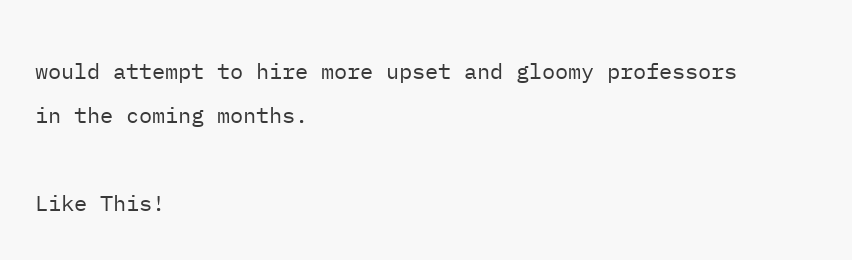would attempt to hire more upset and gloomy professors in the coming months.

Like This!